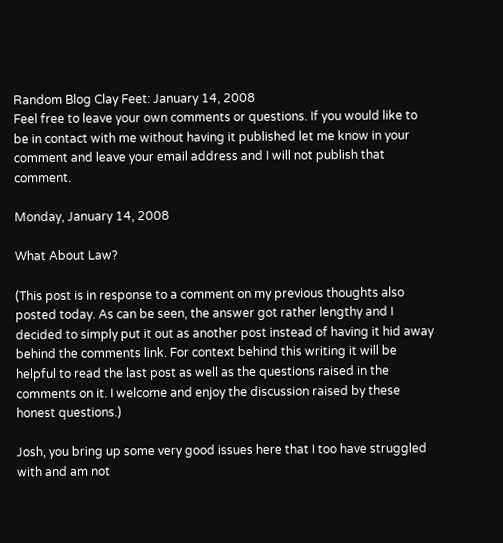Random Blog Clay Feet: January 14, 2008
Feel free to leave your own comments or questions. If you would like to be in contact with me without having it published let me know in your comment and leave your email address and I will not publish that comment.

Monday, January 14, 2008

What About Law?

(This post is in response to a comment on my previous thoughts also posted today. As can be seen, the answer got rather lengthy and I decided to simply put it out as another post instead of having it hid away behind the comments link. For context behind this writing it will be helpful to read the last post as well as the questions raised in the comments on it. I welcome and enjoy the discussion raised by these honest questions.)

Josh, you bring up some very good issues here that I too have struggled with and am not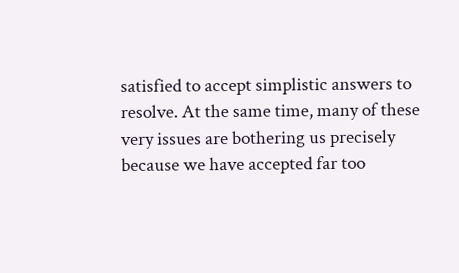satisfied to accept simplistic answers to resolve. At the same time, many of these very issues are bothering us precisely because we have accepted far too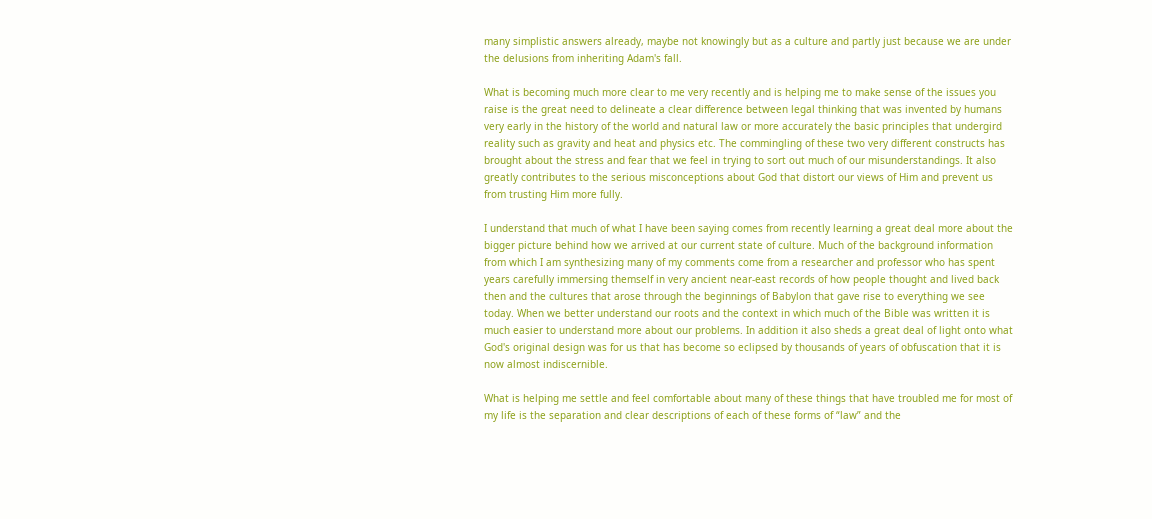many simplistic answers already, maybe not knowingly but as a culture and partly just because we are under the delusions from inheriting Adam's fall.

What is becoming much more clear to me very recently and is helping me to make sense of the issues you raise is the great need to delineate a clear difference between legal thinking that was invented by humans very early in the history of the world and natural law or more accurately the basic principles that undergird reality such as gravity and heat and physics etc. The commingling of these two very different constructs has brought about the stress and fear that we feel in trying to sort out much of our misunderstandings. It also greatly contributes to the serious misconceptions about God that distort our views of Him and prevent us from trusting Him more fully.

I understand that much of what I have been saying comes from recently learning a great deal more about the bigger picture behind how we arrived at our current state of culture. Much of the background information from which I am synthesizing many of my comments come from a researcher and professor who has spent years carefully immersing themself in very ancient near-east records of how people thought and lived back then and the cultures that arose through the beginnings of Babylon that gave rise to everything we see today. When we better understand our roots and the context in which much of the Bible was written it is much easier to understand more about our problems. In addition it also sheds a great deal of light onto what God's original design was for us that has become so eclipsed by thousands of years of obfuscation that it is now almost indiscernible.

What is helping me settle and feel comfortable about many of these things that have troubled me for most of my life is the separation and clear descriptions of each of these forms of “law” and the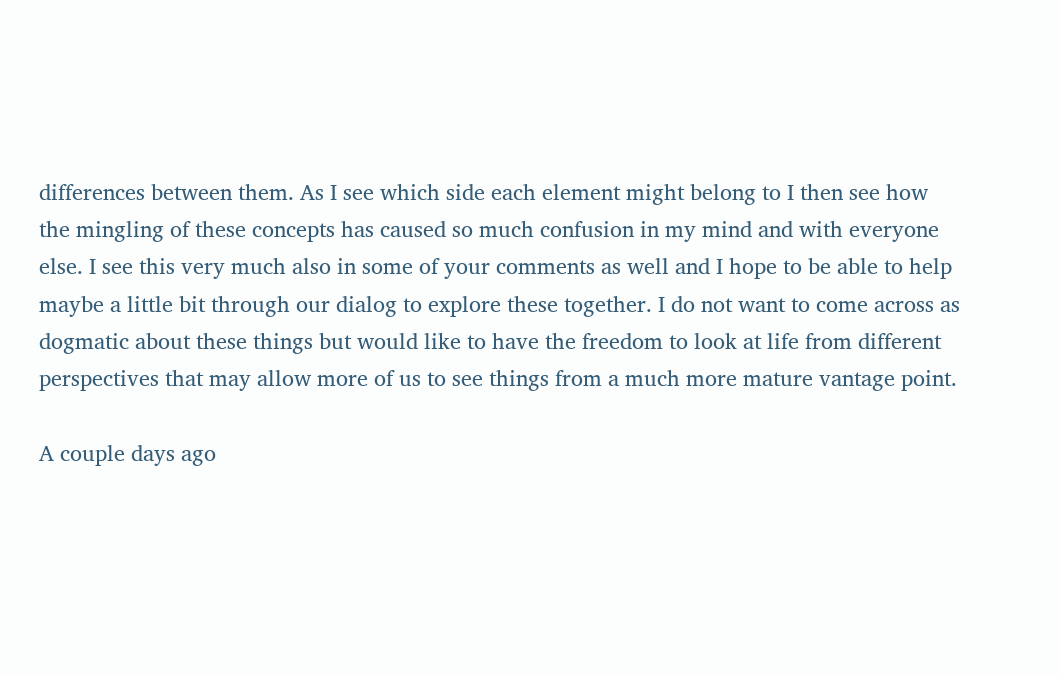differences between them. As I see which side each element might belong to I then see how the mingling of these concepts has caused so much confusion in my mind and with everyone else. I see this very much also in some of your comments as well and I hope to be able to help maybe a little bit through our dialog to explore these together. I do not want to come across as dogmatic about these things but would like to have the freedom to look at life from different perspectives that may allow more of us to see things from a much more mature vantage point.

A couple days ago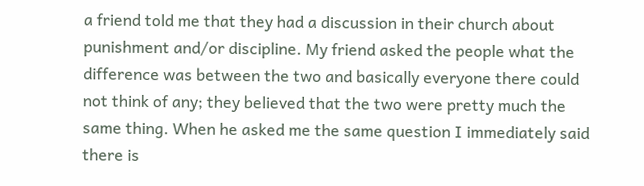a friend told me that they had a discussion in their church about punishment and/or discipline. My friend asked the people what the difference was between the two and basically everyone there could not think of any; they believed that the two were pretty much the same thing. When he asked me the same question I immediately said there is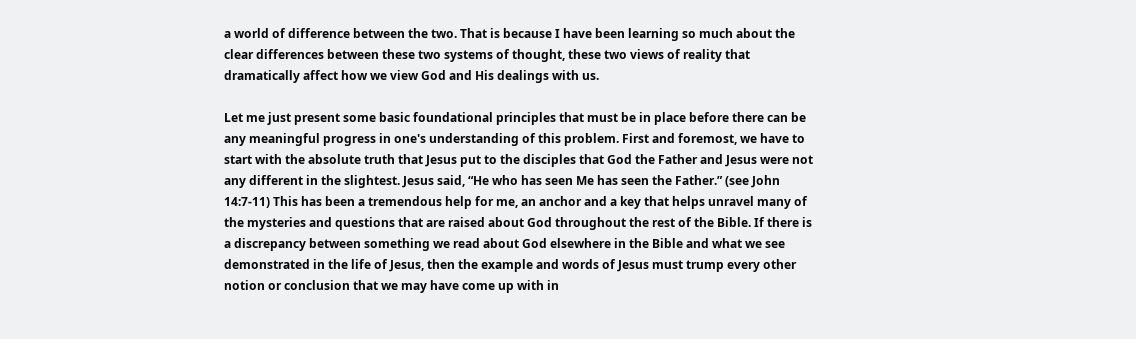a world of difference between the two. That is because I have been learning so much about the clear differences between these two systems of thought, these two views of reality that dramatically affect how we view God and His dealings with us.

Let me just present some basic foundational principles that must be in place before there can be any meaningful progress in one's understanding of this problem. First and foremost, we have to start with the absolute truth that Jesus put to the disciples that God the Father and Jesus were not any different in the slightest. Jesus said, “He who has seen Me has seen the Father.” (see John 14:7-11) This has been a tremendous help for me, an anchor and a key that helps unravel many of the mysteries and questions that are raised about God throughout the rest of the Bible. If there is a discrepancy between something we read about God elsewhere in the Bible and what we see demonstrated in the life of Jesus, then the example and words of Jesus must trump every other notion or conclusion that we may have come up with in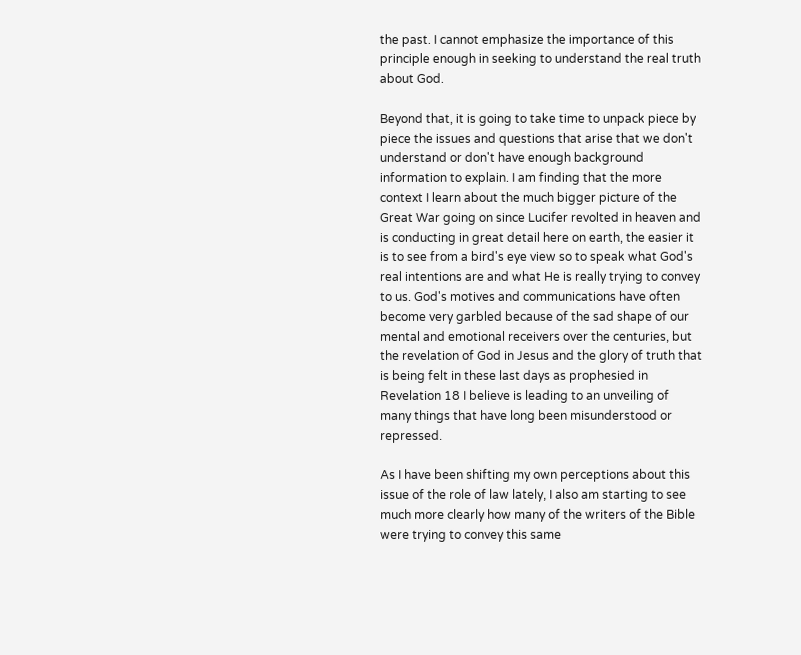the past. I cannot emphasize the importance of this principle enough in seeking to understand the real truth about God.

Beyond that, it is going to take time to unpack piece by piece the issues and questions that arise that we don't understand or don't have enough background information to explain. I am finding that the more context I learn about the much bigger picture of the Great War going on since Lucifer revolted in heaven and is conducting in great detail here on earth, the easier it is to see from a bird's eye view so to speak what God's real intentions are and what He is really trying to convey to us. God's motives and communications have often become very garbled because of the sad shape of our mental and emotional receivers over the centuries, but the revelation of God in Jesus and the glory of truth that is being felt in these last days as prophesied in Revelation 18 I believe is leading to an unveiling of many things that have long been misunderstood or repressed.

As I have been shifting my own perceptions about this issue of the role of law lately, I also am starting to see much more clearly how many of the writers of the Bible were trying to convey this same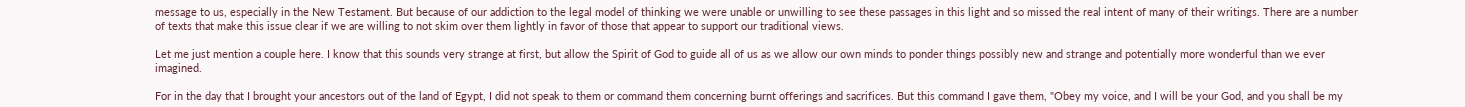message to us, especially in the New Testament. But because of our addiction to the legal model of thinking we were unable or unwilling to see these passages in this light and so missed the real intent of many of their writings. There are a number of texts that make this issue clear if we are willing to not skim over them lightly in favor of those that appear to support our traditional views.

Let me just mention a couple here. I know that this sounds very strange at first, but allow the Spirit of God to guide all of us as we allow our own minds to ponder things possibly new and strange and potentially more wonderful than we ever imagined.

For in the day that I brought your ancestors out of the land of Egypt, I did not speak to them or command them concerning burnt offerings and sacrifices. But this command I gave them, "Obey my voice, and I will be your God, and you shall be my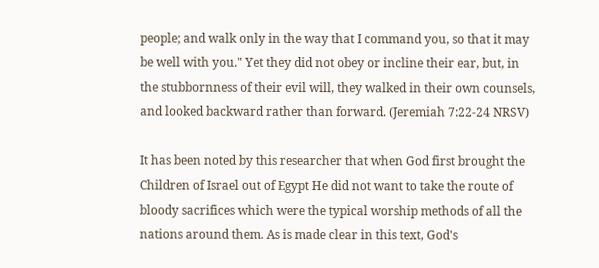people; and walk only in the way that I command you, so that it may be well with you." Yet they did not obey or incline their ear, but, in the stubbornness of their evil will, they walked in their own counsels, and looked backward rather than forward. (Jeremiah 7:22-24 NRSV)

It has been noted by this researcher that when God first brought the Children of Israel out of Egypt He did not want to take the route of bloody sacrifices which were the typical worship methods of all the nations around them. As is made clear in this text, God's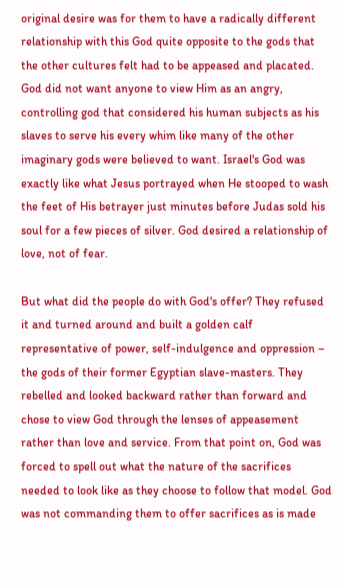original desire was for them to have a radically different relationship with this God quite opposite to the gods that the other cultures felt had to be appeased and placated. God did not want anyone to view Him as an angry, controlling god that considered his human subjects as his slaves to serve his every whim like many of the other imaginary gods were believed to want. Israel's God was exactly like what Jesus portrayed when He stooped to wash the feet of His betrayer just minutes before Judas sold his soul for a few pieces of silver. God desired a relationship of love, not of fear.

But what did the people do with God's offer? They refused it and turned around and built a golden calf representative of power, self-indulgence and oppression – the gods of their former Egyptian slave-masters. They rebelled and looked backward rather than forward and chose to view God through the lenses of appeasement rather than love and service. From that point on, God was forced to spell out what the nature of the sacrifices needed to look like as they choose to follow that model. God was not commanding them to offer sacrifices as is made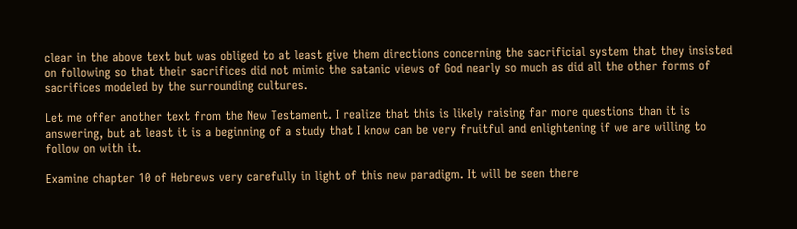clear in the above text but was obliged to at least give them directions concerning the sacrificial system that they insisted on following so that their sacrifices did not mimic the satanic views of God nearly so much as did all the other forms of sacrifices modeled by the surrounding cultures.

Let me offer another text from the New Testament. I realize that this is likely raising far more questions than it is answering, but at least it is a beginning of a study that I know can be very fruitful and enlightening if we are willing to follow on with it.

Examine chapter 10 of Hebrews very carefully in light of this new paradigm. It will be seen there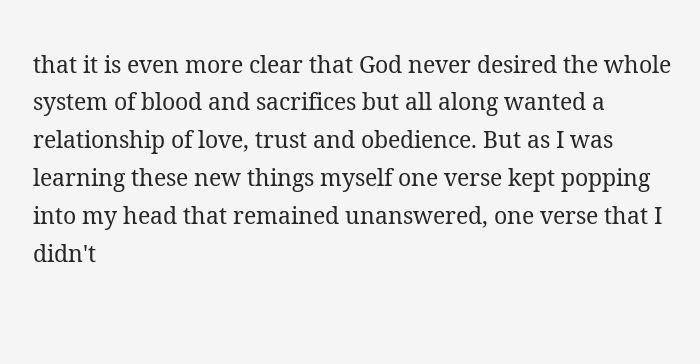that it is even more clear that God never desired the whole system of blood and sacrifices but all along wanted a relationship of love, trust and obedience. But as I was learning these new things myself one verse kept popping into my head that remained unanswered, one verse that I didn't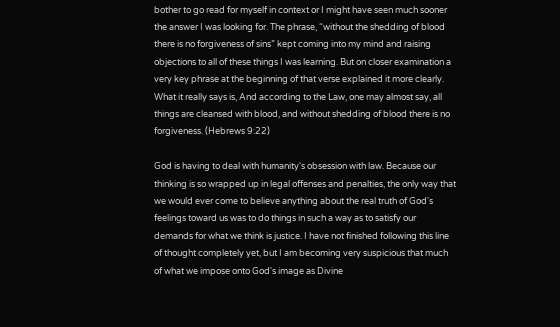bother to go read for myself in context or I might have seen much sooner the answer I was looking for. The phrase, “without the shedding of blood there is no forgiveness of sins” kept coming into my mind and raising objections to all of these things I was learning. But on closer examination a very key phrase at the beginning of that verse explained it more clearly. What it really says is, And according to the Law, one may almost say, all things are cleansed with blood, and without shedding of blood there is no forgiveness. (Hebrews 9:22)

God is having to deal with humanity's obsession with law. Because our thinking is so wrapped up in legal offenses and penalties, the only way that we would ever come to believe anything about the real truth of God's feelings toward us was to do things in such a way as to satisfy our demands for what we think is justice. I have not finished following this line of thought completely yet, but I am becoming very suspicious that much of what we impose onto God's image as Divine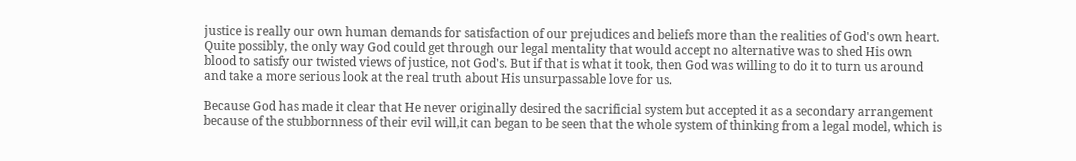justice is really our own human demands for satisfaction of our prejudices and beliefs more than the realities of God's own heart. Quite possibly, the only way God could get through our legal mentality that would accept no alternative was to shed His own blood to satisfy our twisted views of justice, not God's. But if that is what it took, then God was willing to do it to turn us around and take a more serious look at the real truth about His unsurpassable love for us.

Because God has made it clear that He never originally desired the sacrificial system but accepted it as a secondary arrangement because of the stubbornness of their evil will,it can began to be seen that the whole system of thinking from a legal model, which is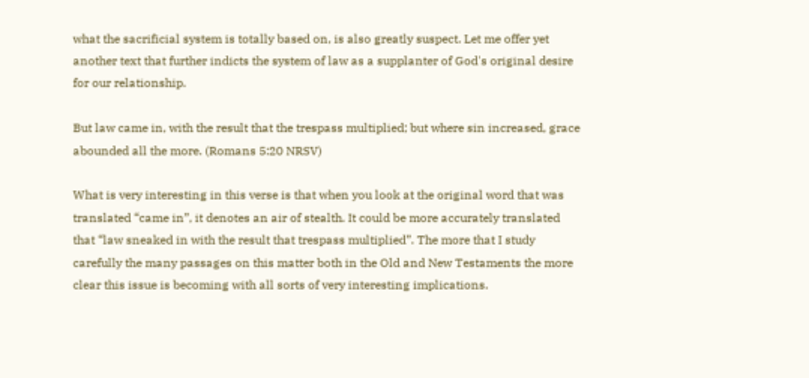what the sacrificial system is totally based on, is also greatly suspect. Let me offer yet another text that further indicts the system of law as a supplanter of God's original desire for our relationship.

But law came in, with the result that the trespass multiplied; but where sin increased, grace abounded all the more. (Romans 5:20 NRSV)

What is very interesting in this verse is that when you look at the original word that was translated “came in”, it denotes an air of stealth. It could be more accurately translated that “law sneaked in with the result that trespass multiplied”. The more that I study carefully the many passages on this matter both in the Old and New Testaments the more clear this issue is becoming with all sorts of very interesting implications.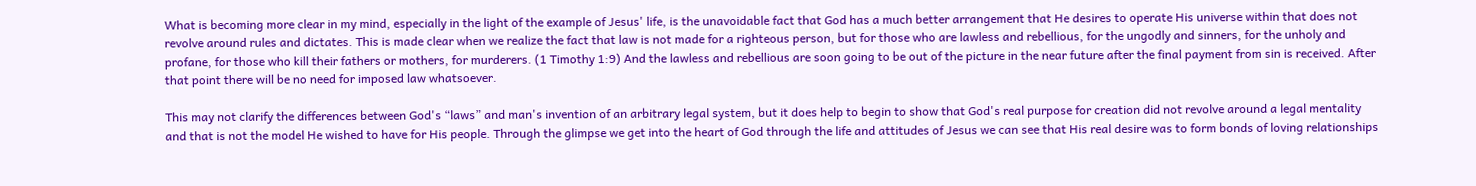What is becoming more clear in my mind, especially in the light of the example of Jesus' life, is the unavoidable fact that God has a much better arrangement that He desires to operate His universe within that does not revolve around rules and dictates. This is made clear when we realize the fact that law is not made for a righteous person, but for those who are lawless and rebellious, for the ungodly and sinners, for the unholy and profane, for those who kill their fathers or mothers, for murderers. (1 Timothy 1:9) And the lawless and rebellious are soon going to be out of the picture in the near future after the final payment from sin is received. After that point there will be no need for imposed law whatsoever.

This may not clarify the differences between God's “laws” and man's invention of an arbitrary legal system, but it does help to begin to show that God's real purpose for creation did not revolve around a legal mentality and that is not the model He wished to have for His people. Through the glimpse we get into the heart of God through the life and attitudes of Jesus we can see that His real desire was to form bonds of loving relationships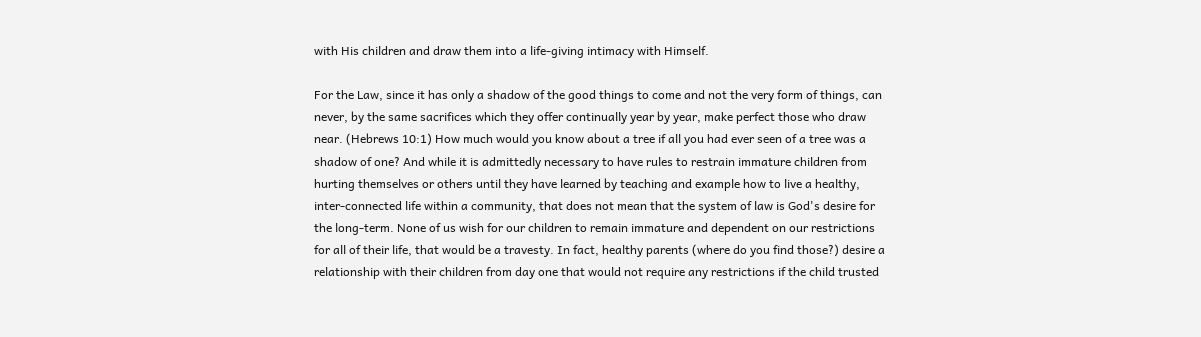with His children and draw them into a life-giving intimacy with Himself.

For the Law, since it has only a shadow of the good things to come and not the very form of things, can never, by the same sacrifices which they offer continually year by year, make perfect those who draw near. (Hebrews 10:1) How much would you know about a tree if all you had ever seen of a tree was a shadow of one? And while it is admittedly necessary to have rules to restrain immature children from hurting themselves or others until they have learned by teaching and example how to live a healthy, inter-connected life within a community, that does not mean that the system of law is God's desire for the long-term. None of us wish for our children to remain immature and dependent on our restrictions for all of their life, that would be a travesty. In fact, healthy parents (where do you find those?) desire a relationship with their children from day one that would not require any restrictions if the child trusted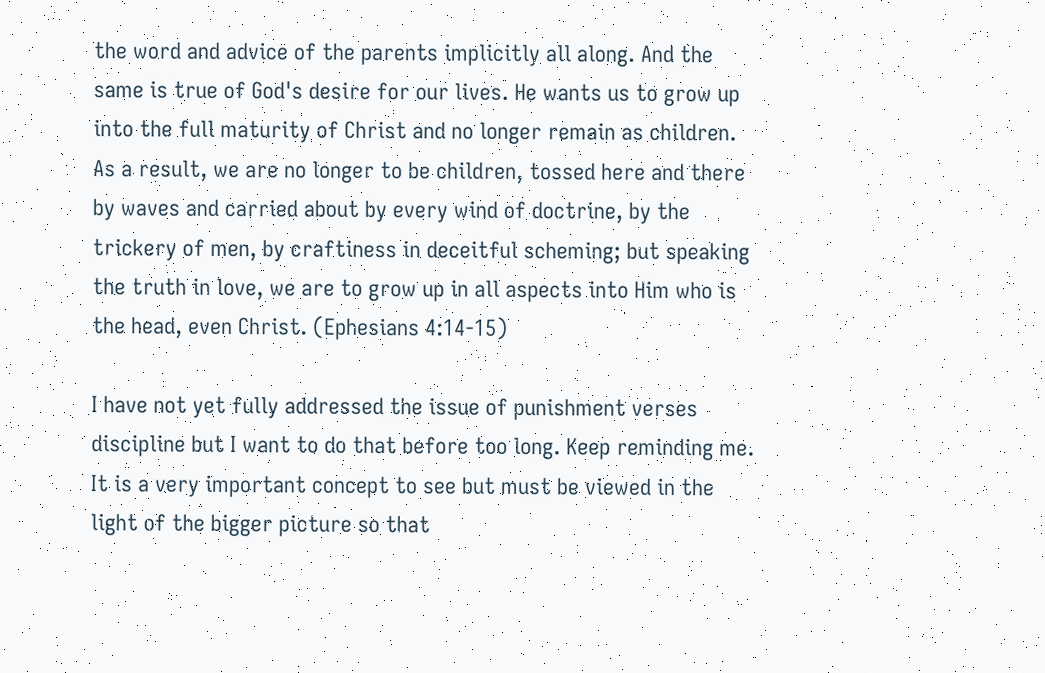the word and advice of the parents implicitly all along. And the same is true of God's desire for our lives. He wants us to grow up into the full maturity of Christ and no longer remain as children. As a result, we are no longer to be children, tossed here and there by waves and carried about by every wind of doctrine, by the trickery of men, by craftiness in deceitful scheming; but speaking the truth in love, we are to grow up in all aspects into Him who is the head, even Christ. (Ephesians 4:14-15)

I have not yet fully addressed the issue of punishment verses discipline but I want to do that before too long. Keep reminding me. It is a very important concept to see but must be viewed in the light of the bigger picture so that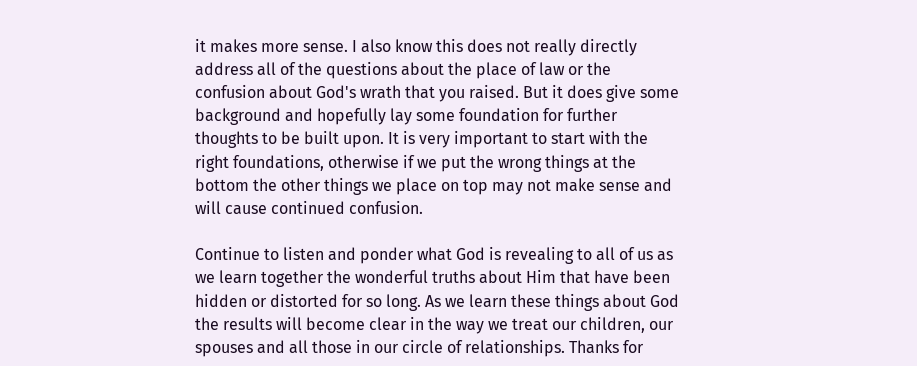it makes more sense. I also know this does not really directly address all of the questions about the place of law or the confusion about God's wrath that you raised. But it does give some background and hopefully lay some foundation for further thoughts to be built upon. It is very important to start with the right foundations, otherwise if we put the wrong things at the bottom the other things we place on top may not make sense and will cause continued confusion.

Continue to listen and ponder what God is revealing to all of us as we learn together the wonderful truths about Him that have been hidden or distorted for so long. As we learn these things about God the results will become clear in the way we treat our children, our spouses and all those in our circle of relationships. Thanks for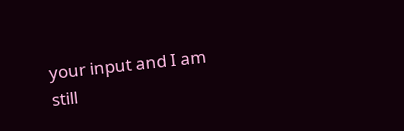your input and I am still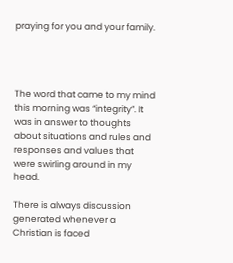praying for you and your family.




The word that came to my mind this morning was “integrity”. It was in answer to thoughts about situations and rules and responses and values that were swirling around in my head.

There is always discussion generated whenever a Christian is faced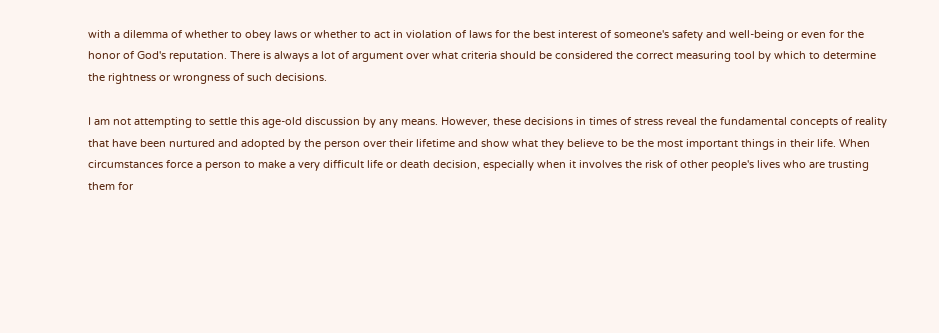with a dilemma of whether to obey laws or whether to act in violation of laws for the best interest of someone's safety and well-being or even for the honor of God's reputation. There is always a lot of argument over what criteria should be considered the correct measuring tool by which to determine the rightness or wrongness of such decisions.

I am not attempting to settle this age-old discussion by any means. However, these decisions in times of stress reveal the fundamental concepts of reality that have been nurtured and adopted by the person over their lifetime and show what they believe to be the most important things in their life. When circumstances force a person to make a very difficult life or death decision, especially when it involves the risk of other people's lives who are trusting them for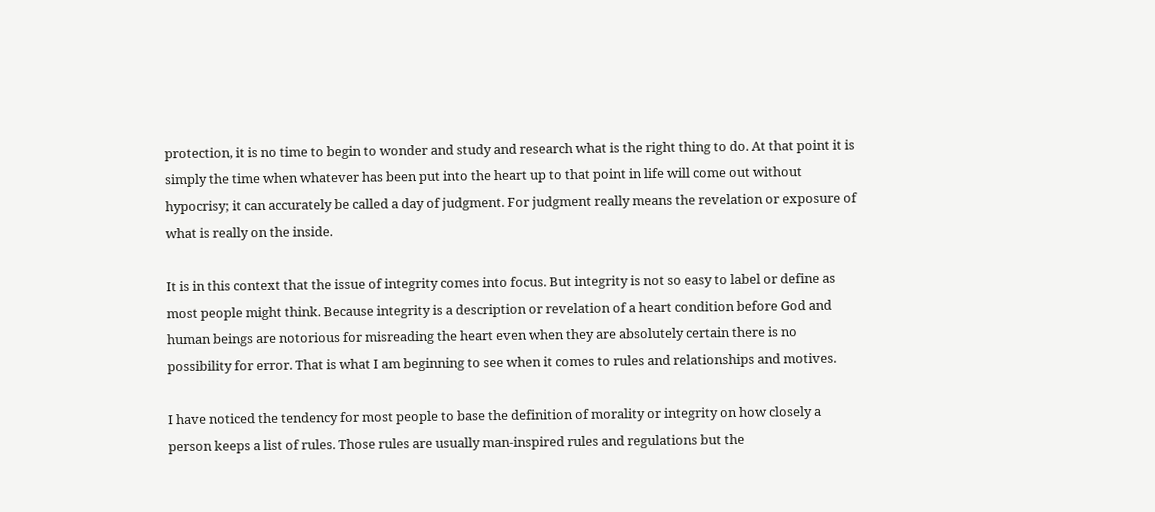protection, it is no time to begin to wonder and study and research what is the right thing to do. At that point it is simply the time when whatever has been put into the heart up to that point in life will come out without hypocrisy; it can accurately be called a day of judgment. For judgment really means the revelation or exposure of what is really on the inside.

It is in this context that the issue of integrity comes into focus. But integrity is not so easy to label or define as most people might think. Because integrity is a description or revelation of a heart condition before God and human beings are notorious for misreading the heart even when they are absolutely certain there is no possibility for error. That is what I am beginning to see when it comes to rules and relationships and motives.

I have noticed the tendency for most people to base the definition of morality or integrity on how closely a person keeps a list of rules. Those rules are usually man-inspired rules and regulations but the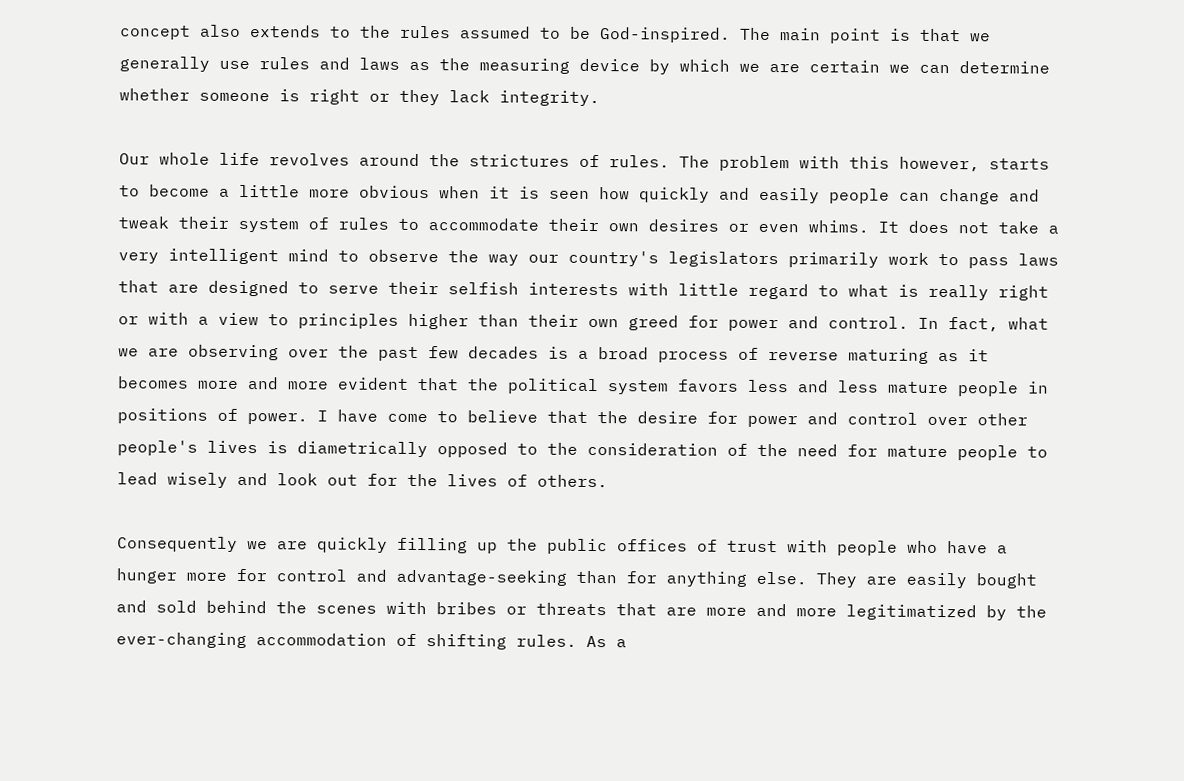concept also extends to the rules assumed to be God-inspired. The main point is that we generally use rules and laws as the measuring device by which we are certain we can determine whether someone is right or they lack integrity.

Our whole life revolves around the strictures of rules. The problem with this however, starts to become a little more obvious when it is seen how quickly and easily people can change and tweak their system of rules to accommodate their own desires or even whims. It does not take a very intelligent mind to observe the way our country's legislators primarily work to pass laws that are designed to serve their selfish interests with little regard to what is really right or with a view to principles higher than their own greed for power and control. In fact, what we are observing over the past few decades is a broad process of reverse maturing as it becomes more and more evident that the political system favors less and less mature people in positions of power. I have come to believe that the desire for power and control over other people's lives is diametrically opposed to the consideration of the need for mature people to lead wisely and look out for the lives of others.

Consequently we are quickly filling up the public offices of trust with people who have a hunger more for control and advantage-seeking than for anything else. They are easily bought and sold behind the scenes with bribes or threats that are more and more legitimatized by the ever-changing accommodation of shifting rules. As a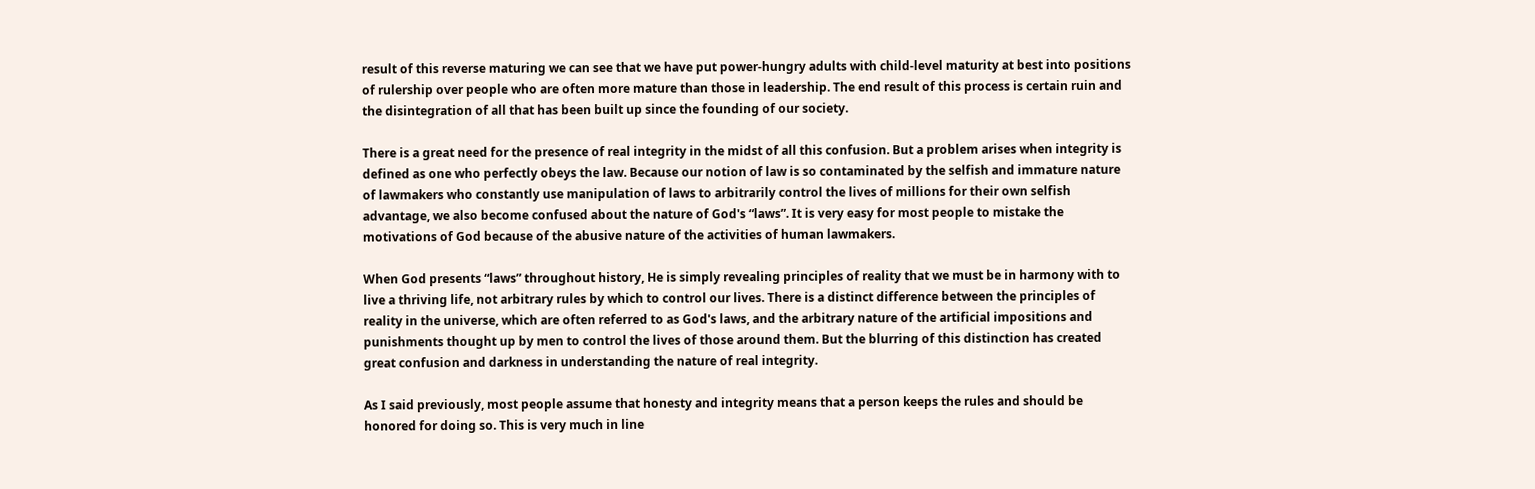result of this reverse maturing we can see that we have put power-hungry adults with child-level maturity at best into positions of rulership over people who are often more mature than those in leadership. The end result of this process is certain ruin and the disintegration of all that has been built up since the founding of our society.

There is a great need for the presence of real integrity in the midst of all this confusion. But a problem arises when integrity is defined as one who perfectly obeys the law. Because our notion of law is so contaminated by the selfish and immature nature of lawmakers who constantly use manipulation of laws to arbitrarily control the lives of millions for their own selfish advantage, we also become confused about the nature of God's “laws”. It is very easy for most people to mistake the motivations of God because of the abusive nature of the activities of human lawmakers.

When God presents “laws” throughout history, He is simply revealing principles of reality that we must be in harmony with to live a thriving life, not arbitrary rules by which to control our lives. There is a distinct difference between the principles of reality in the universe, which are often referred to as God's laws, and the arbitrary nature of the artificial impositions and punishments thought up by men to control the lives of those around them. But the blurring of this distinction has created great confusion and darkness in understanding the nature of real integrity.

As I said previously, most people assume that honesty and integrity means that a person keeps the rules and should be honored for doing so. This is very much in line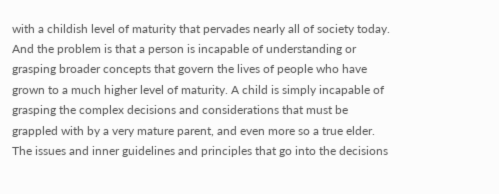with a childish level of maturity that pervades nearly all of society today. And the problem is that a person is incapable of understanding or grasping broader concepts that govern the lives of people who have grown to a much higher level of maturity. A child is simply incapable of grasping the complex decisions and considerations that must be grappled with by a very mature parent, and even more so a true elder. The issues and inner guidelines and principles that go into the decisions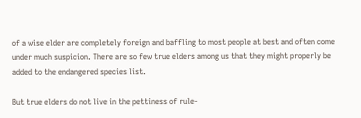of a wise elder are completely foreign and baffling to most people at best and often come under much suspicion. There are so few true elders among us that they might properly be added to the endangered species list.

But true elders do not live in the pettiness of rule-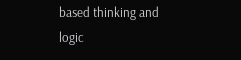based thinking and logic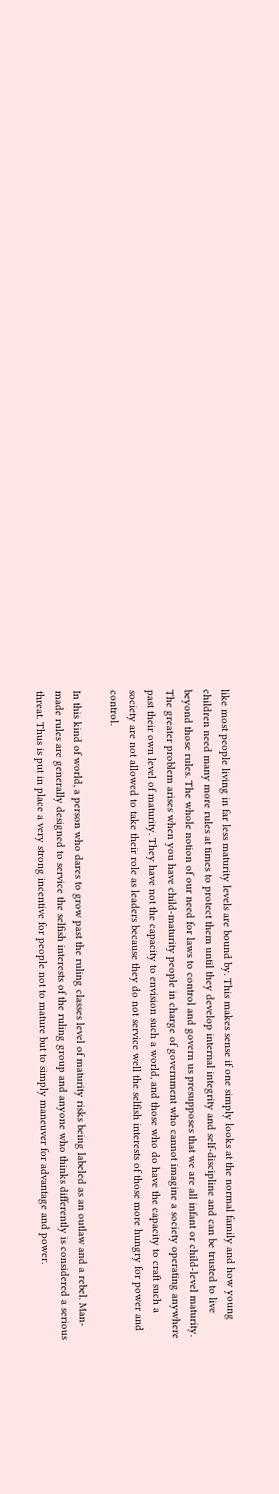like most people living in far less maturity levels are bound by. This makes sense if one simply looks at the normal family and how young children need many more rules at times to protect them until they develop internal integrity and self-discipline and can be trusted to live beyond those rules. The whole notion of our need for laws to control and govern us presupposes that we are all infant or child-level maturity. The greater problem arises when you have child-maturity people in charge of government who cannot imagine a society operating anywhere past their own level of maturity. They have not the capacity to envision such a world, and those who do have the capacity to craft such a society are not allowed to take their role as leaders because they do not service well the selfish interests of those more hungry for power and control.

In this kind of world, a person who dares to grow past the ruling classes level of maturity risks being labeled as an outlaw and a rebel. Man-made rules are generally designed to service the selfish interests of the ruling group and anyone who thinks differently is considered a serious threat. Thus is put in place a very strong incentive for people not to mature but to simply maneuver for advantage and power.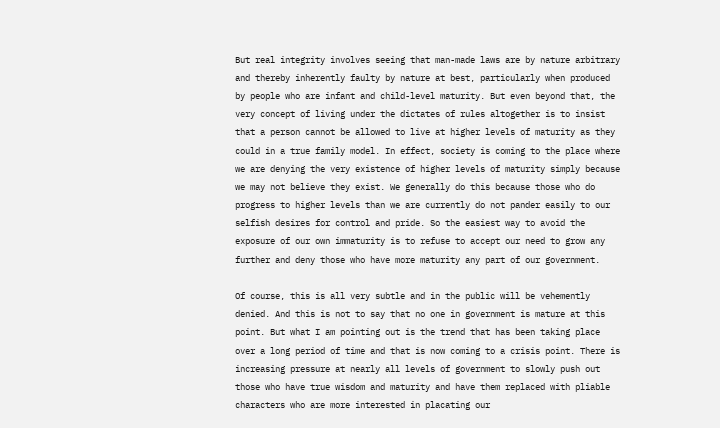But real integrity involves seeing that man-made laws are by nature arbitrary and thereby inherently faulty by nature at best, particularly when produced by people who are infant and child-level maturity. But even beyond that, the very concept of living under the dictates of rules altogether is to insist that a person cannot be allowed to live at higher levels of maturity as they could in a true family model. In effect, society is coming to the place where we are denying the very existence of higher levels of maturity simply because we may not believe they exist. We generally do this because those who do progress to higher levels than we are currently do not pander easily to our selfish desires for control and pride. So the easiest way to avoid the exposure of our own immaturity is to refuse to accept our need to grow any further and deny those who have more maturity any part of our government.

Of course, this is all very subtle and in the public will be vehemently denied. And this is not to say that no one in government is mature at this point. But what I am pointing out is the trend that has been taking place over a long period of time and that is now coming to a crisis point. There is increasing pressure at nearly all levels of government to slowly push out those who have true wisdom and maturity and have them replaced with pliable characters who are more interested in placating our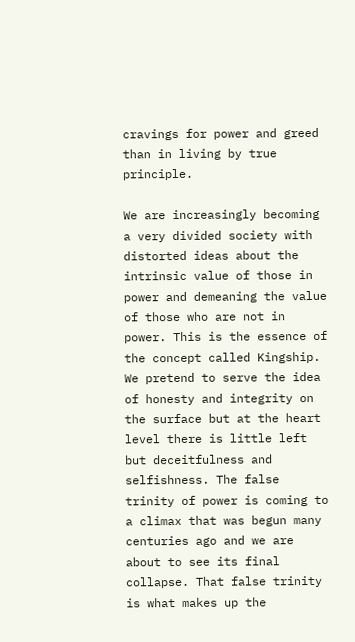cravings for power and greed than in living by true principle.

We are increasingly becoming a very divided society with distorted ideas about the intrinsic value of those in power and demeaning the value of those who are not in power. This is the essence of the concept called Kingship. We pretend to serve the idea of honesty and integrity on the surface but at the heart level there is little left but deceitfulness and selfishness. The false trinity of power is coming to a climax that was begun many centuries ago and we are about to see its final collapse. That false trinity is what makes up the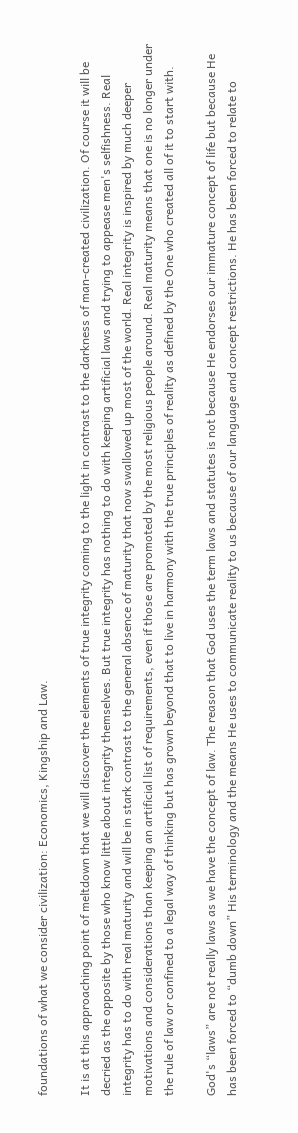foundations of what we consider civilization: Economics, Kingship and Law.

It is at this approaching point of meltdown that we will discover the elements of true integrity coming to the light in contrast to the darkness of man-created civilization. Of course it will be decried as the opposite by those who know little about integrity themselves. But true integrity has nothing to do with keeping artificial laws and trying to appease men's selfishness. Real integrity has to do with real maturity and will be in stark contrast to the general absence of maturity that now swallowed up most of the world. Real integrity is inspired by much deeper motivations and considerations than keeping an artificial list of requirements, even if those are promoted by the most religious people around. Real maturity means that one is no longer under the rule of law or confined to a legal way of thinking but has grown beyond that to live in harmony with the true principles of reality as defined by the One who created all of it to start with.

God's “laws” are not really laws as we have the concept of law. The reason that God uses the term laws and statutes is not because He endorses our immature concept of life but because He has been forced to “dumb down” His terminology and the means He uses to communicate reality to us because of our language and concept restrictions. He has been forced to relate to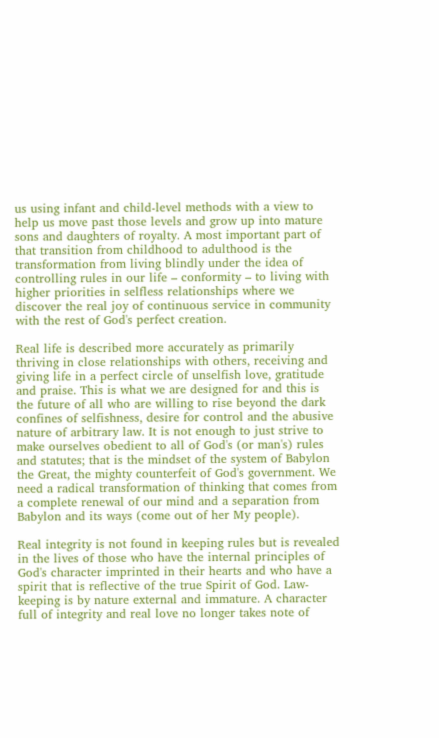us using infant and child-level methods with a view to help us move past those levels and grow up into mature sons and daughters of royalty. A most important part of that transition from childhood to adulthood is the transformation from living blindly under the idea of controlling rules in our life – conformity – to living with higher priorities in selfless relationships where we discover the real joy of continuous service in community with the rest of God's perfect creation.

Real life is described more accurately as primarily thriving in close relationships with others, receiving and giving life in a perfect circle of unselfish love, gratitude and praise. This is what we are designed for and this is the future of all who are willing to rise beyond the dark confines of selfishness, desire for control and the abusive nature of arbitrary law. It is not enough to just strive to make ourselves obedient to all of God's (or man's) rules and statutes; that is the mindset of the system of Babylon the Great, the mighty counterfeit of God's government. We need a radical transformation of thinking that comes from a complete renewal of our mind and a separation from Babylon and its ways (come out of her My people).

Real integrity is not found in keeping rules but is revealed in the lives of those who have the internal principles of God's character imprinted in their hearts and who have a spirit that is reflective of the true Spirit of God. Law-keeping is by nature external and immature. A character full of integrity and real love no longer takes note of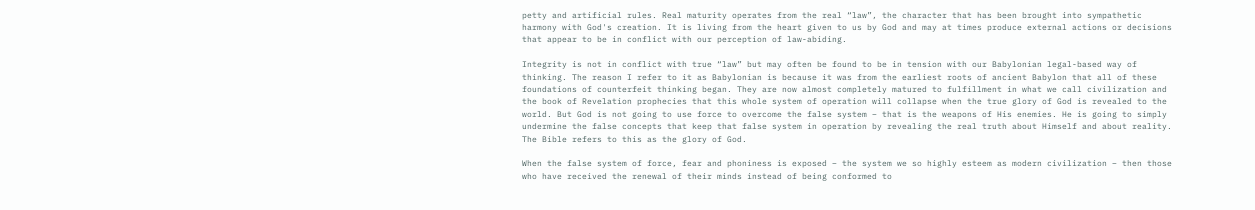petty and artificial rules. Real maturity operates from the real “law”, the character that has been brought into sympathetic harmony with God's creation. It is living from the heart given to us by God and may at times produce external actions or decisions that appear to be in conflict with our perception of law-abiding.

Integrity is not in conflict with true “law” but may often be found to be in tension with our Babylonian legal-based way of thinking. The reason I refer to it as Babylonian is because it was from the earliest roots of ancient Babylon that all of these foundations of counterfeit thinking began. They are now almost completely matured to fulfillment in what we call civilization and the book of Revelation prophecies that this whole system of operation will collapse when the true glory of God is revealed to the world. But God is not going to use force to overcome the false system – that is the weapons of His enemies. He is going to simply undermine the false concepts that keep that false system in operation by revealing the real truth about Himself and about reality. The Bible refers to this as the glory of God.

When the false system of force, fear and phoniness is exposed – the system we so highly esteem as modern civilization – then those who have received the renewal of their minds instead of being conformed to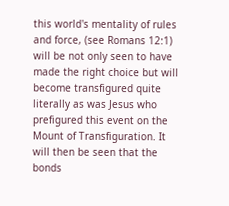this world's mentality of rules and force, (see Romans 12:1) will be not only seen to have made the right choice but will become transfigured quite literally as was Jesus who prefigured this event on the Mount of Transfiguration. It will then be seen that the bonds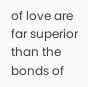of love are far superior than the bonds of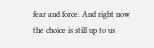fear and force. And right now the choice is still up to us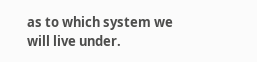as to which system we will live under.